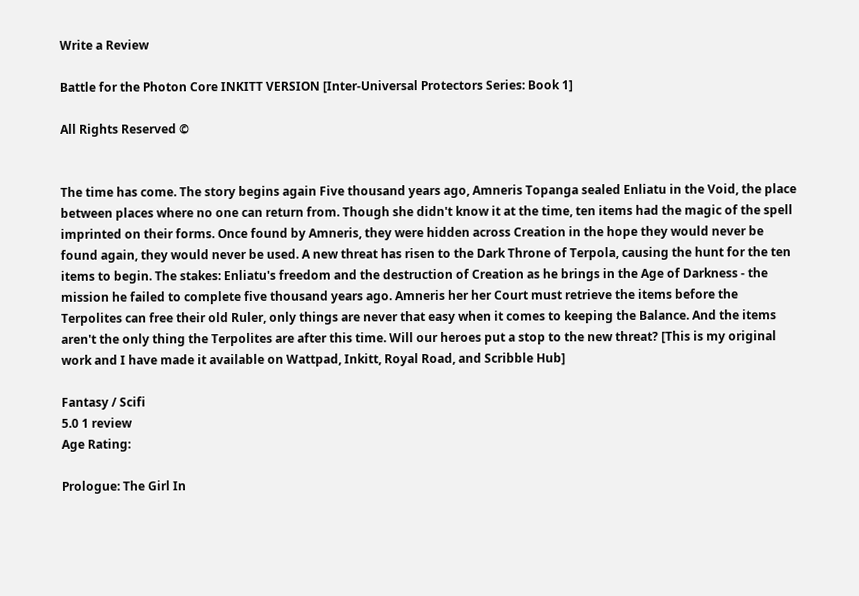Write a Review

Battle for the Photon Core INKITT VERSION [Inter-Universal Protectors Series: Book 1]

All Rights Reserved ©


The time has come. The story begins again Five thousand years ago, Amneris Topanga sealed Enliatu in the Void, the place between places where no one can return from. Though she didn't know it at the time, ten items had the magic of the spell imprinted on their forms. Once found by Amneris, they were hidden across Creation in the hope they would never be found again, they would never be used. A new threat has risen to the Dark Throne of Terpola, causing the hunt for the ten items to begin. The stakes: Enliatu's freedom and the destruction of Creation as he brings in the Age of Darkness - the mission he failed to complete five thousand years ago. Amneris her her Court must retrieve the items before the Terpolites can free their old Ruler, only things are never that easy when it comes to keeping the Balance. And the items aren't the only thing the Terpolites are after this time. Will our heroes put a stop to the new threat? [This is my original work and I have made it available on Wattpad, Inkitt, Royal Road, and Scribble Hub]

Fantasy / Scifi
5.0 1 review
Age Rating:

Prologue: The Girl In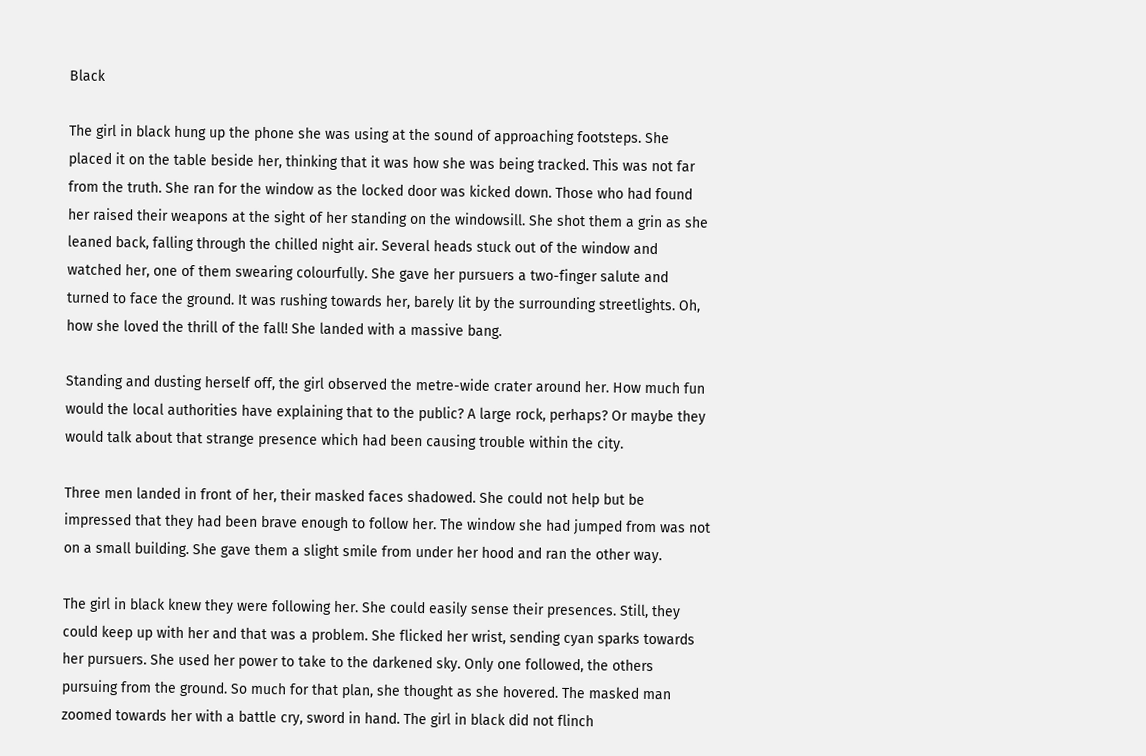Black

The girl in black hung up the phone she was using at the sound of approaching footsteps. She placed it on the table beside her, thinking that it was how she was being tracked. This was not far from the truth. She ran for the window as the locked door was kicked down. Those who had found her raised their weapons at the sight of her standing on the windowsill. She shot them a grin as she leaned back, falling through the chilled night air. Several heads stuck out of the window and watched her, one of them swearing colourfully. She gave her pursuers a two-finger salute and turned to face the ground. It was rushing towards her, barely lit by the surrounding streetlights. Oh, how she loved the thrill of the fall! She landed with a massive bang.

Standing and dusting herself off, the girl observed the metre-wide crater around her. How much fun would the local authorities have explaining that to the public? A large rock, perhaps? Or maybe they would talk about that strange presence which had been causing trouble within the city.

Three men landed in front of her, their masked faces shadowed. She could not help but be impressed that they had been brave enough to follow her. The window she had jumped from was not on a small building. She gave them a slight smile from under her hood and ran the other way.

The girl in black knew they were following her. She could easily sense their presences. Still, they could keep up with her and that was a problem. She flicked her wrist, sending cyan sparks towards her pursuers. She used her power to take to the darkened sky. Only one followed, the others pursuing from the ground. So much for that plan, she thought as she hovered. The masked man zoomed towards her with a battle cry, sword in hand. The girl in black did not flinch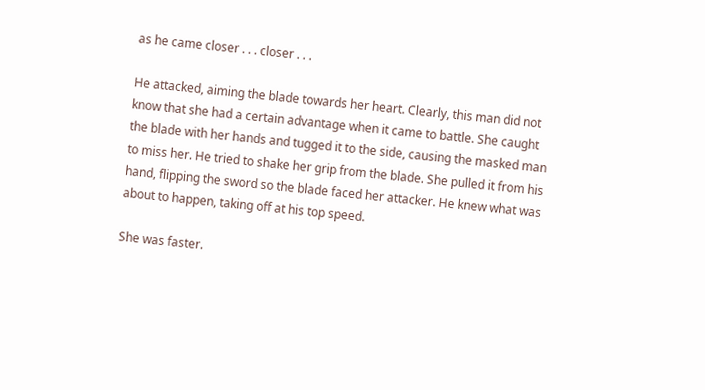as he came closer . . . closer . . .

He attacked, aiming the blade towards her heart. Clearly, this man did not know that she had a certain advantage when it came to battle. She caught the blade with her hands and tugged it to the side, causing the masked man to miss her. He tried to shake her grip from the blade. She pulled it from his hand, flipping the sword so the blade faced her attacker. He knew what was about to happen, taking off at his top speed.

She was faster.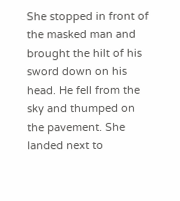She stopped in front of the masked man and brought the hilt of his sword down on his head. He fell from the sky and thumped on the pavement. She landed next to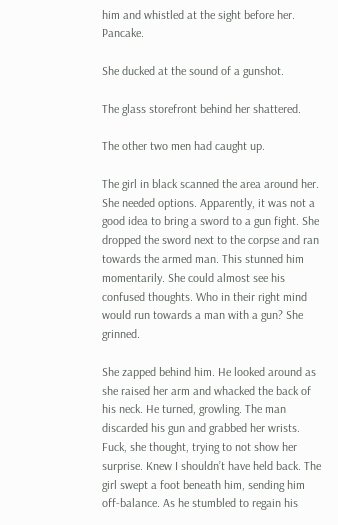him and whistled at the sight before her. Pancake.

She ducked at the sound of a gunshot.

The glass storefront behind her shattered.

The other two men had caught up.

The girl in black scanned the area around her. She needed options. Apparently, it was not a good idea to bring a sword to a gun fight. She dropped the sword next to the corpse and ran towards the armed man. This stunned him momentarily. She could almost see his confused thoughts. Who in their right mind would run towards a man with a gun? She grinned.

She zapped behind him. He looked around as she raised her arm and whacked the back of his neck. He turned, growling. The man discarded his gun and grabbed her wrists. Fuck, she thought, trying to not show her surprise. Knew I shouldn’t have held back. The girl swept a foot beneath him, sending him off-balance. As he stumbled to regain his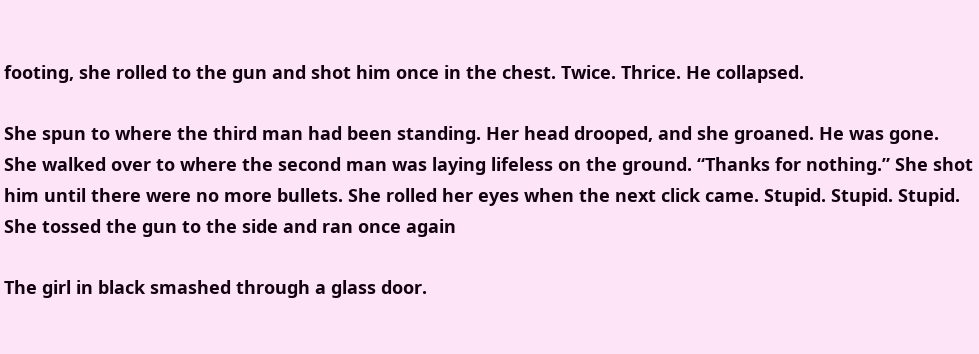footing, she rolled to the gun and shot him once in the chest. Twice. Thrice. He collapsed.

She spun to where the third man had been standing. Her head drooped, and she groaned. He was gone. She walked over to where the second man was laying lifeless on the ground. “Thanks for nothing.” She shot him until there were no more bullets. She rolled her eyes when the next click came. Stupid. Stupid. Stupid. She tossed the gun to the side and ran once again

The girl in black smashed through a glass door.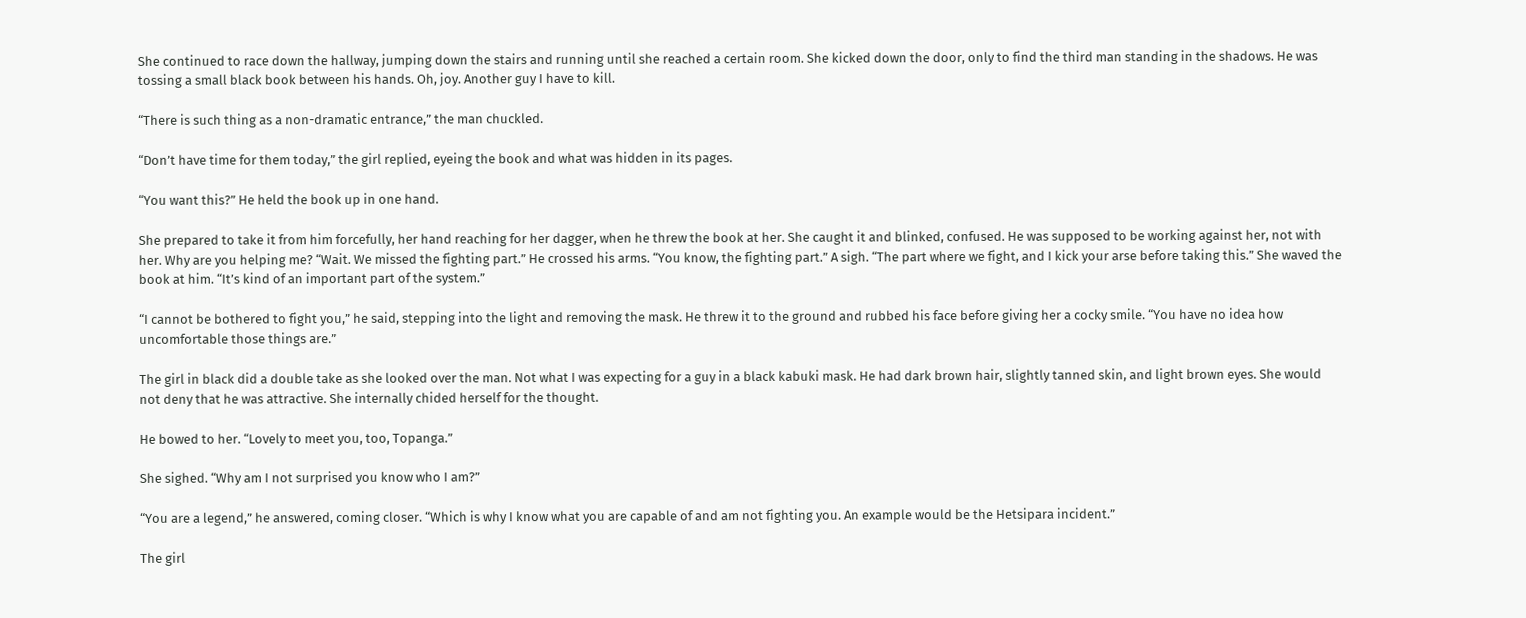She continued to race down the hallway, jumping down the stairs and running until she reached a certain room. She kicked down the door, only to find the third man standing in the shadows. He was tossing a small black book between his hands. Oh, joy. Another guy I have to kill.

“There is such thing as a non-dramatic entrance,” the man chuckled.

“Don’t have time for them today,” the girl replied, eyeing the book and what was hidden in its pages.

“You want this?” He held the book up in one hand.

She prepared to take it from him forcefully, her hand reaching for her dagger, when he threw the book at her. She caught it and blinked, confused. He was supposed to be working against her, not with her. Why are you helping me? “Wait. We missed the fighting part.” He crossed his arms. “You know, the fighting part.” A sigh. “The part where we fight, and I kick your arse before taking this.” She waved the book at him. “It’s kind of an important part of the system.”

“I cannot be bothered to fight you,” he said, stepping into the light and removing the mask. He threw it to the ground and rubbed his face before giving her a cocky smile. “You have no idea how uncomfortable those things are.”

The girl in black did a double take as she looked over the man. Not what I was expecting for a guy in a black kabuki mask. He had dark brown hair, slightly tanned skin, and light brown eyes. She would not deny that he was attractive. She internally chided herself for the thought.

He bowed to her. “Lovely to meet you, too, Topanga.”

She sighed. “Why am I not surprised you know who I am?”

“You are a legend,” he answered, coming closer. “Which is why I know what you are capable of and am not fighting you. An example would be the Hetsipara incident.”

The girl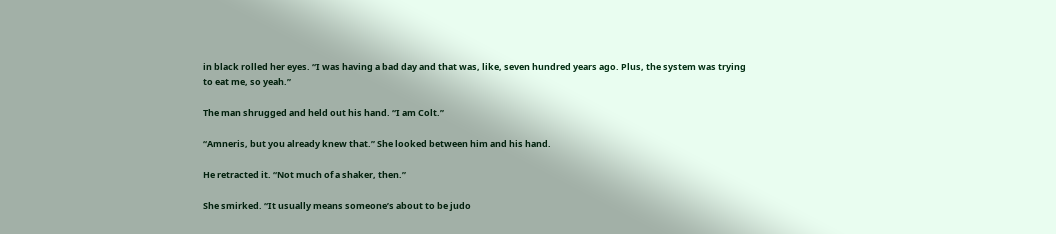in black rolled her eyes. “I was having a bad day and that was, like, seven hundred years ago. Plus, the system was trying to eat me, so yeah.”

The man shrugged and held out his hand. “I am Colt.”

“Amneris, but you already knew that.” She looked between him and his hand.

He retracted it. “Not much of a shaker, then.”

She smirked. “It usually means someone’s about to be judo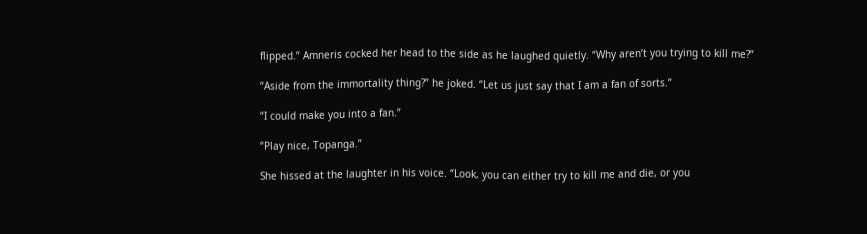flipped.” Amneris cocked her head to the side as he laughed quietly. “Why aren’t you trying to kill me?”

“Aside from the immortality thing?” he joked. “Let us just say that I am a fan of sorts.”

“I could make you into a fan.”

“Play nice, Topanga.”

She hissed at the laughter in his voice. “Look, you can either try to kill me and die, or you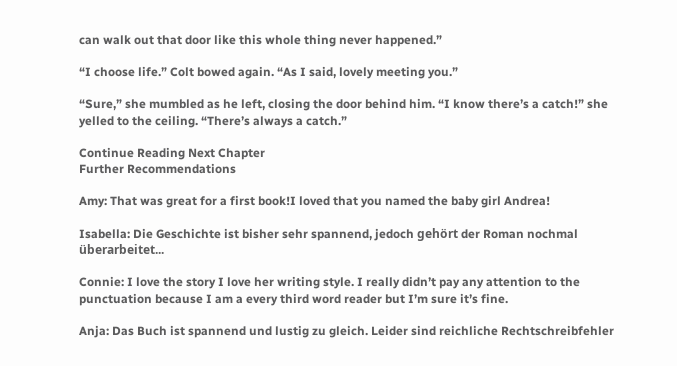can walk out that door like this whole thing never happened.”

“I choose life.” Colt bowed again. “As I said, lovely meeting you.”

“Sure,” she mumbled as he left, closing the door behind him. “I know there’s a catch!” she yelled to the ceiling. “There’s always a catch.”

Continue Reading Next Chapter
Further Recommendations

Amy: That was great for a first book!I loved that you named the baby girl Andrea!

Isabella: Die Geschichte ist bisher sehr spannend, jedoch gehört der Roman nochmal überarbeitet...

Connie: I love the story I love her writing style. I really didn’t pay any attention to the punctuation because I am a every third word reader but I’m sure it’s fine.

Anja: Das Buch ist spannend und lustig zu gleich. Leider sind reichliche Rechtschreibfehler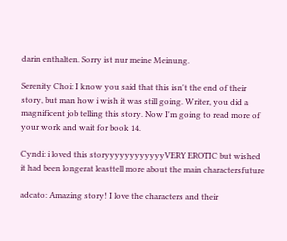darin enthalten. Sorry ist nur meine Meinung.

Serenity Choi: I know you said that this isn't the end of their story, but man how i wish it was still going. Writer, you did a magnificent job telling this story. Now I'm going to read more of your work and wait for book 14.

Cyndi: i loved this storyyyyyyyyyyyyVERY EROTIC but wished it had been longerat leasttell more about the main charactersfuture

adcato: Amazing story! I love the characters and their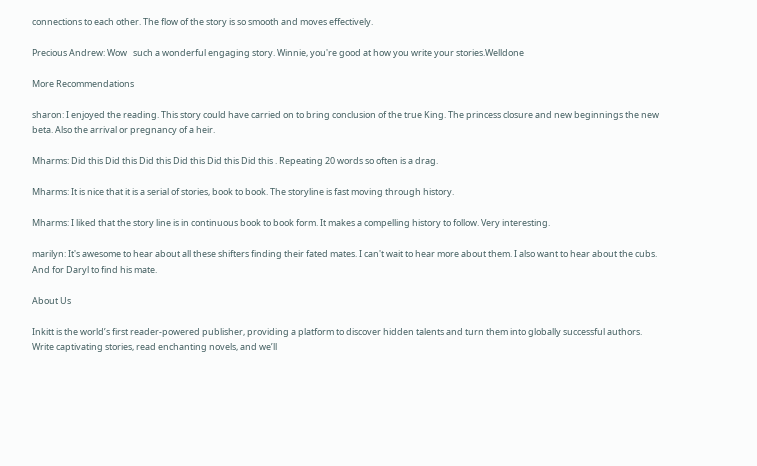connections to each other. The flow of the story is so smooth and moves effectively.

Precious Andrew: Wow   such a wonderful engaging story. Winnie, you're good at how you write your stories.Welldone

More Recommendations

sharon: I enjoyed the reading. This story could have carried on to bring conclusion of the true King. The princess closure and new beginnings the new beta. Also the arrival or pregnancy of a heir.

Mharms: Did this Did this Did this Did this Did this Did this . Repeating 20 words so often is a drag.

Mharms: It is nice that it is a serial of stories, book to book. The storyline is fast moving through history.

Mharms: I liked that the story line is in continuous book to book form. It makes a compelling history to follow. Very interesting.

marilyn: It's awesome to hear about all these shifters finding their fated mates. I can't wait to hear more about them. I also want to hear about the cubs. And for Daryl to find his mate.

About Us

Inkitt is the world’s first reader-powered publisher, providing a platform to discover hidden talents and turn them into globally successful authors. Write captivating stories, read enchanting novels, and we’ll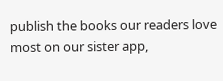publish the books our readers love most on our sister app,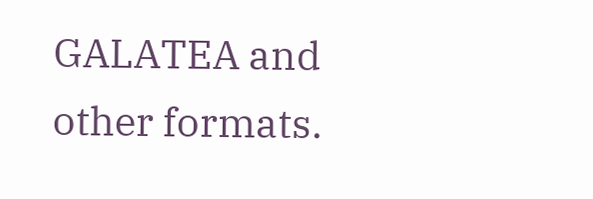GALATEA and other formats.